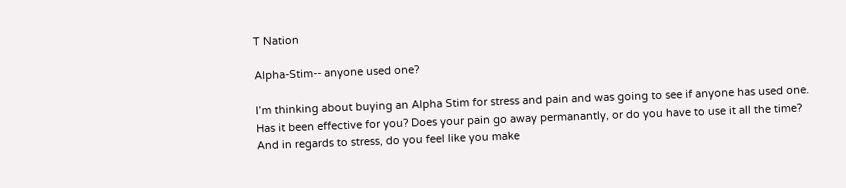T Nation

Alpha-Stim-- anyone used one?

I’m thinking about buying an Alpha Stim for stress and pain and was going to see if anyone has used one. Has it been effective for you? Does your pain go away permanantly, or do you have to use it all the time? And in regards to stress, do you feel like you make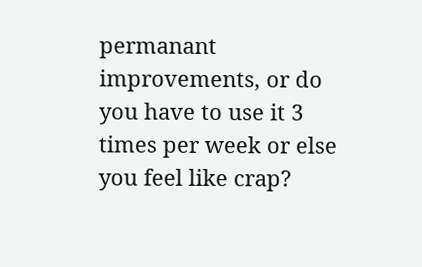permanant improvements, or do you have to use it 3 times per week or else you feel like crap?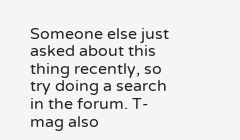Someone else just asked about this thing recently, so try doing a search in the forum. T-mag also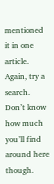mentioned it in one article. Again, try a search. Don’t know how much you’ll find around here though.